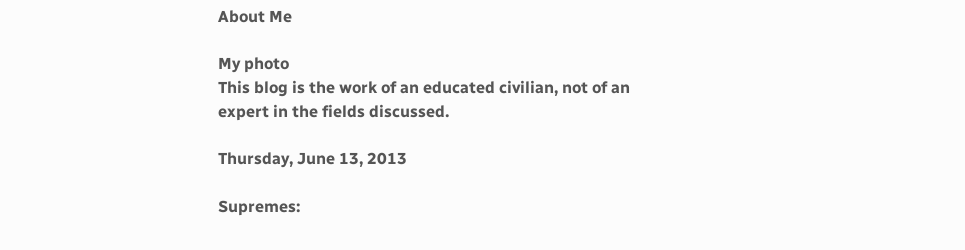About Me

My photo
This blog is the work of an educated civilian, not of an expert in the fields discussed.

Thursday, June 13, 2013

Supremes: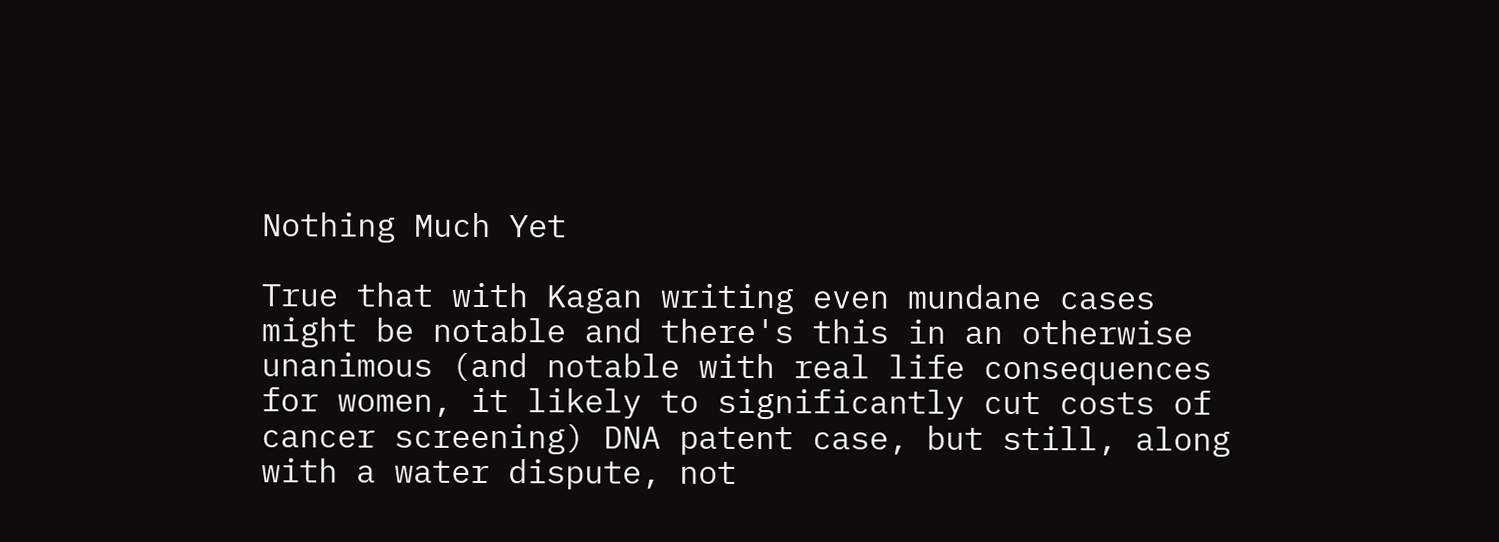Nothing Much Yet

True that with Kagan writing even mundane cases might be notable and there's this in an otherwise unanimous (and notable with real life consequences for women, it likely to significantly cut costs of cancer screening) DNA patent case, but still, along with a water dispute, not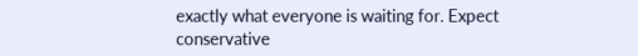exactly what everyone is waiting for. Expect conservative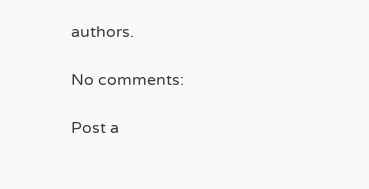authors.

No comments:

Post a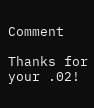Comment

Thanks for your .02!